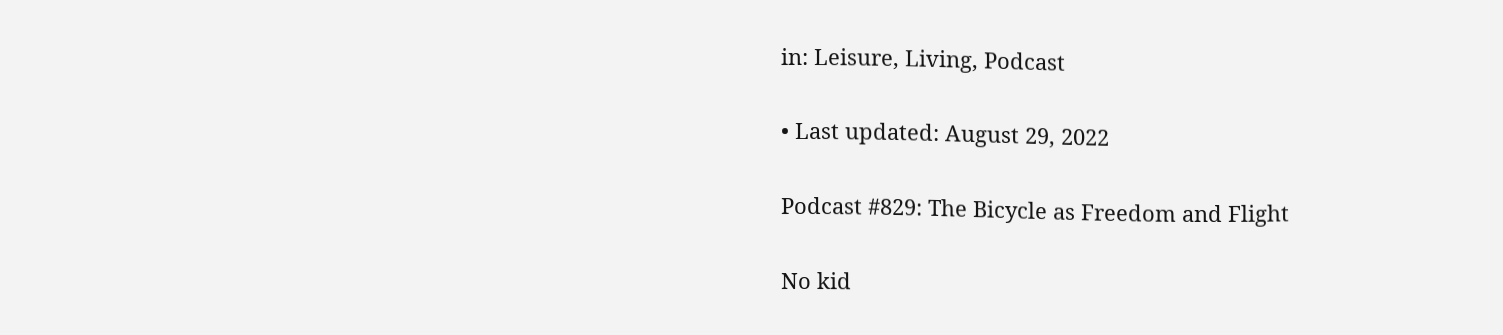in: Leisure, Living, Podcast

• Last updated: August 29, 2022

Podcast #829: The Bicycle as Freedom and Flight

No kid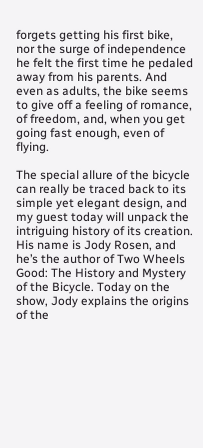forgets getting his first bike, nor the surge of independence he felt the first time he pedaled away from his parents. And even as adults, the bike seems to give off a feeling of romance, of freedom, and, when you get going fast enough, even of flying.

The special allure of the bicycle can really be traced back to its simple yet elegant design, and my guest today will unpack the intriguing history of its creation. His name is Jody Rosen, and he’s the author of Two Wheels Good: The History and Mystery of the Bicycle. Today on the show, Jody explains the origins of the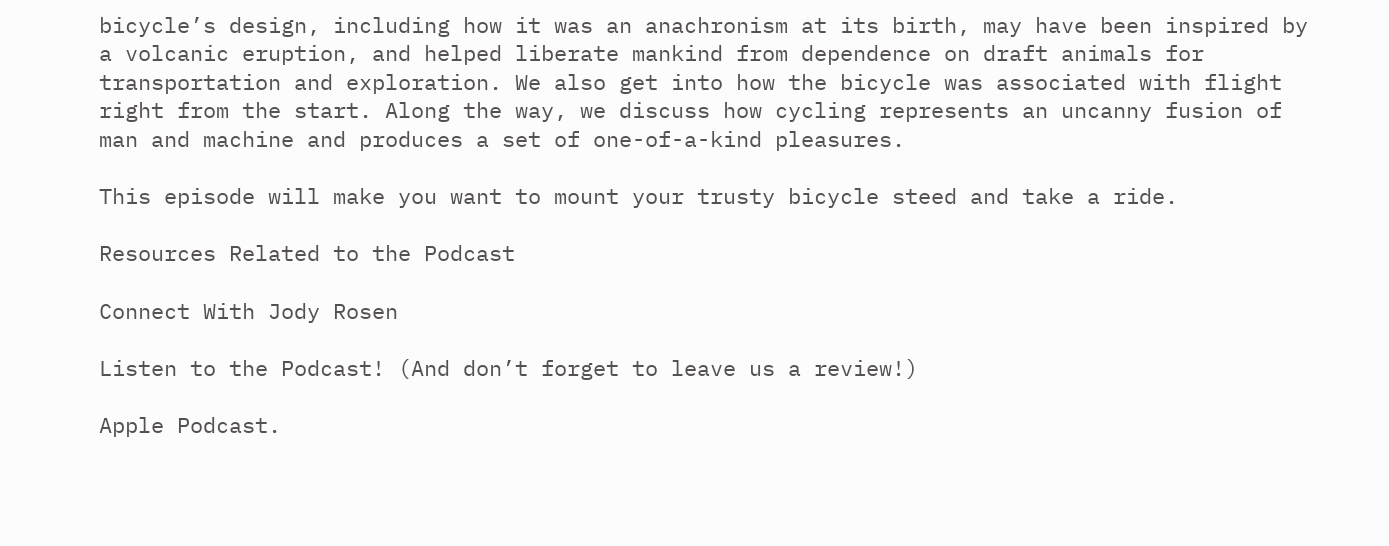bicycle’s design, including how it was an anachronism at its birth, may have been inspired by a volcanic eruption, and helped liberate mankind from dependence on draft animals for transportation and exploration. We also get into how the bicycle was associated with flight right from the start. Along the way, we discuss how cycling represents an uncanny fusion of man and machine and produces a set of one-of-a-kind pleasures.

This episode will make you want to mount your trusty bicycle steed and take a ride.

Resources Related to the Podcast

Connect With Jody Rosen

Listen to the Podcast! (And don’t forget to leave us a review!)

Apple Podcast.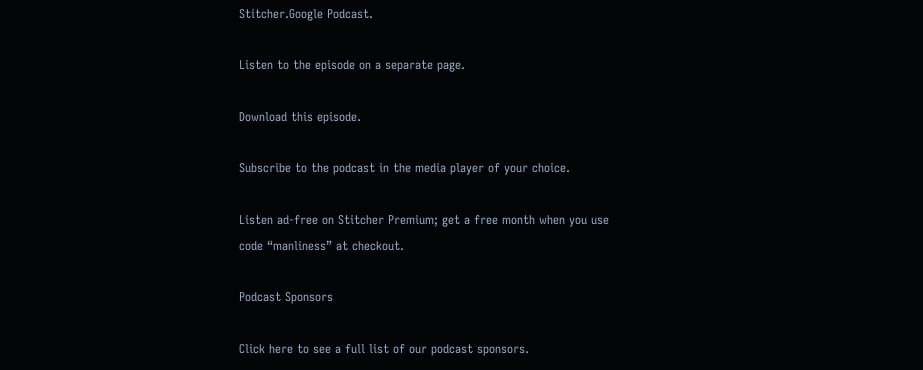Stitcher.Google Podcast.

Listen to the episode on a separate page.

Download this episode.

Subscribe to the podcast in the media player of your choice.

Listen ad-free on Stitcher Premium; get a free month when you use code “manliness” at checkout.

Podcast Sponsors

Click here to see a full list of our podcast sponsors.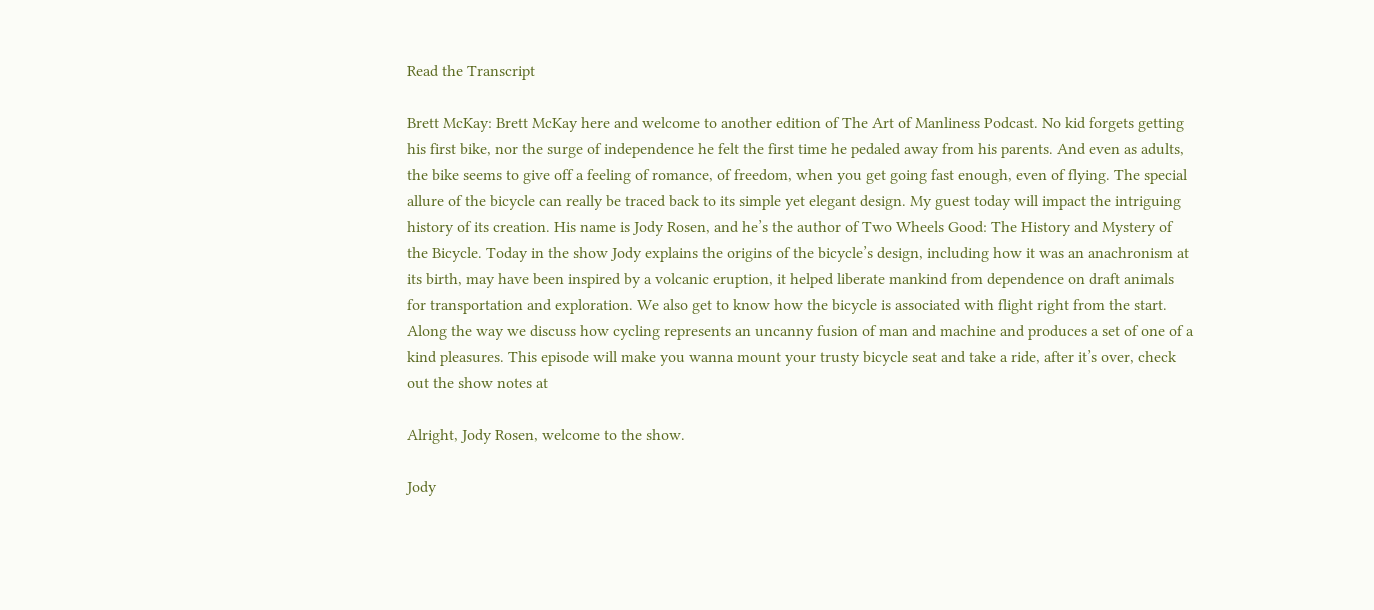Read the Transcript

Brett McKay: Brett McKay here and welcome to another edition of The Art of Manliness Podcast. No kid forgets getting his first bike, nor the surge of independence he felt the first time he pedaled away from his parents. And even as adults, the bike seems to give off a feeling of romance, of freedom, when you get going fast enough, even of flying. The special allure of the bicycle can really be traced back to its simple yet elegant design. My guest today will impact the intriguing history of its creation. His name is Jody Rosen, and he’s the author of Two Wheels Good: The History and Mystery of the Bicycle. Today in the show Jody explains the origins of the bicycle’s design, including how it was an anachronism at its birth, may have been inspired by a volcanic eruption, it helped liberate mankind from dependence on draft animals for transportation and exploration. We also get to know how the bicycle is associated with flight right from the start. Along the way we discuss how cycling represents an uncanny fusion of man and machine and produces a set of one of a kind pleasures. This episode will make you wanna mount your trusty bicycle seat and take a ride, after it’s over, check out the show notes at

Alright, Jody Rosen, welcome to the show.

Jody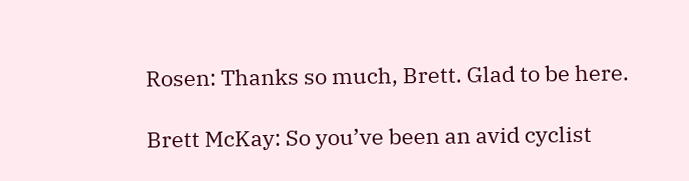Rosen: Thanks so much, Brett. Glad to be here.

Brett McKay: So you’ve been an avid cyclist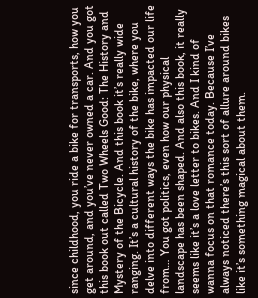since childhood, you ride a bike for transports, how you get around, and you’ve never owned a car. And you got this book out called Two Wheels Good: The History and Mystery of the Bicycle. And this book it’s really wide ranging. It’s a cultural history of the bike, where you delve into different ways the bike has impacted our life from… You got politics, even how our physical landscape has been shaped. And also this book, it really seems like it’s a love letter to bikes. And I kind of wanna focus on that romance today. Because I’ve always noticed there’s this sort of allure around bikes like it’s something magical about them.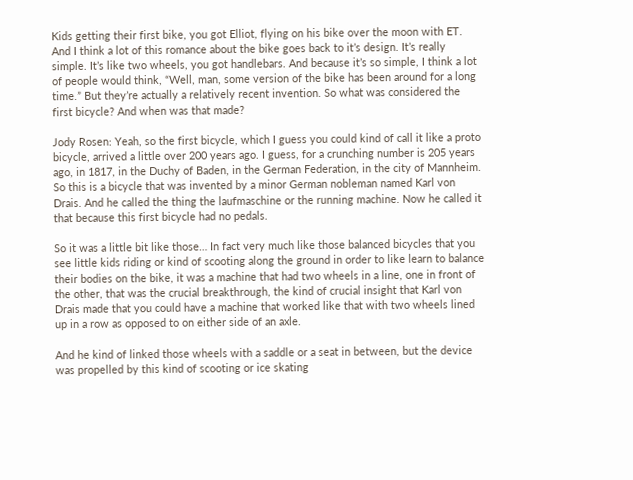Kids getting their first bike, you got Elliot, flying on his bike over the moon with ET. And I think a lot of this romance about the bike goes back to it’s design. It’s really simple. It’s like two wheels, you got handlebars. And because it’s so simple, I think a lot of people would think, “Well, man, some version of the bike has been around for a long time.” But they’re actually a relatively recent invention. So what was considered the first bicycle? And when was that made?

Jody Rosen: Yeah, so the first bicycle, which I guess you could kind of call it like a proto bicycle, arrived a little over 200 years ago. I guess, for a crunching number is 205 years ago, in 1817, in the Duchy of Baden, in the German Federation, in the city of Mannheim. So this is a bicycle that was invented by a minor German nobleman named Karl von Drais. And he called the thing the laufmaschine or the running machine. Now he called it that because this first bicycle had no pedals.

So it was a little bit like those… In fact very much like those balanced bicycles that you see little kids riding or kind of scooting along the ground in order to like learn to balance their bodies on the bike, it was a machine that had two wheels in a line, one in front of the other, that was the crucial breakthrough, the kind of crucial insight that Karl von Drais made that you could have a machine that worked like that with two wheels lined up in a row as opposed to on either side of an axle.

And he kind of linked those wheels with a saddle or a seat in between, but the device was propelled by this kind of scooting or ice skating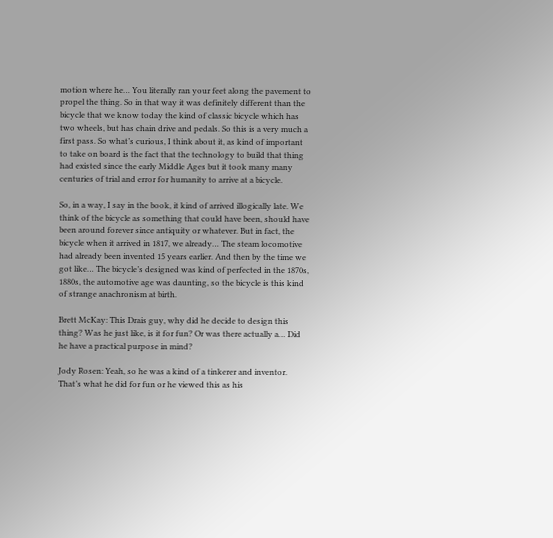motion where he… You literally ran your feet along the pavement to propel the thing. So in that way it was definitely different than the bicycle that we know today the kind of classic bicycle which has two wheels, but has chain drive and pedals. So this is a very much a first pass. So what’s curious, I think about it, as kind of important to take on board is the fact that the technology to build that thing had existed since the early Middle Ages but it took many many centuries of trial and error for humanity to arrive at a bicycle.

So, in a way, I say in the book, it kind of arrived illogically late. We think of the bicycle as something that could have been, should have been around forever since antiquity or whatever. But in fact, the bicycle when it arrived in 1817, we already… The steam locomotive had already been invented 15 years earlier. And then by the time we got like… The bicycle’s designed was kind of perfected in the 1870s, 1880s, the automotive age was daunting, so the bicycle is this kind of strange anachronism at birth.

Brett McKay: This Drais guy, why did he decide to design this thing? Was he just like, is it for fun? Or was there actually a… Did he have a practical purpose in mind?

Jody Rosen: Yeah, so he was a kind of a tinkerer and inventor. That’s what he did for fun or he viewed this as his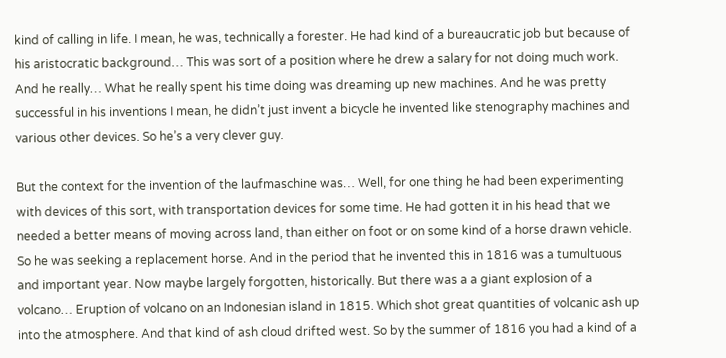kind of calling in life. I mean, he was, technically a forester. He had kind of a bureaucratic job but because of his aristocratic background… This was sort of a position where he drew a salary for not doing much work. And he really… What he really spent his time doing was dreaming up new machines. And he was pretty successful in his inventions I mean, he didn’t just invent a bicycle he invented like stenography machines and various other devices. So he’s a very clever guy.

But the context for the invention of the laufmaschine was… Well, for one thing he had been experimenting with devices of this sort, with transportation devices for some time. He had gotten it in his head that we needed a better means of moving across land, than either on foot or on some kind of a horse drawn vehicle. So he was seeking a replacement horse. And in the period that he invented this in 1816 was a tumultuous and important year. Now maybe largely forgotten, historically. But there was a a giant explosion of a volcano… Eruption of volcano on an Indonesian island in 1815. Which shot great quantities of volcanic ash up into the atmosphere. And that kind of ash cloud drifted west. So by the summer of 1816 you had a kind of a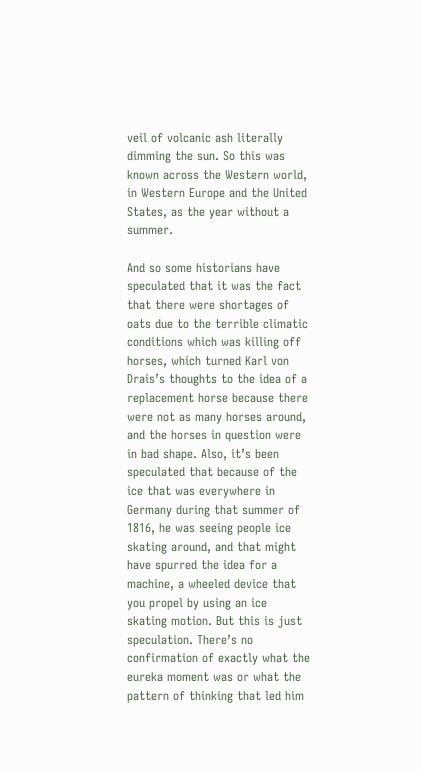veil of volcanic ash literally dimming the sun. So this was known across the Western world, in Western Europe and the United States, as the year without a summer.

And so some historians have speculated that it was the fact that there were shortages of oats due to the terrible climatic conditions which was killing off horses, which turned Karl von Drais’s thoughts to the idea of a replacement horse because there were not as many horses around, and the horses in question were in bad shape. Also, it’s been speculated that because of the ice that was everywhere in Germany during that summer of 1816, he was seeing people ice skating around, and that might have spurred the idea for a machine, a wheeled device that you propel by using an ice skating motion. But this is just speculation. There’s no confirmation of exactly what the eureka moment was or what the pattern of thinking that led him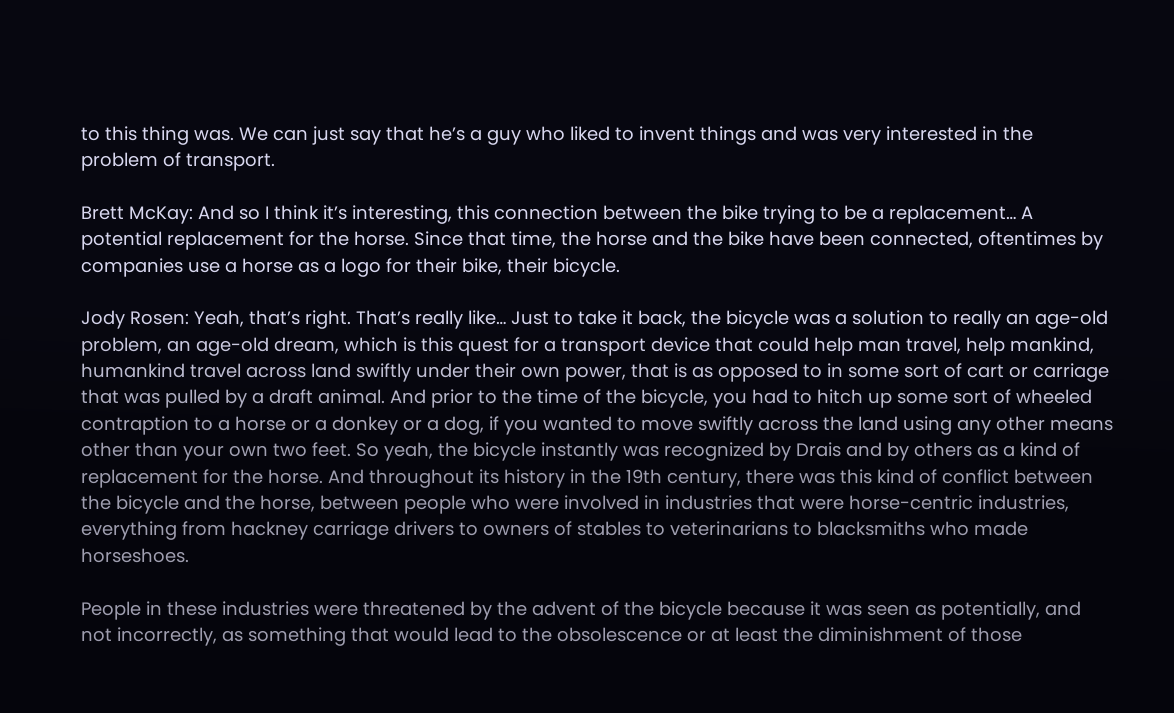to this thing was. We can just say that he’s a guy who liked to invent things and was very interested in the problem of transport.

Brett McKay: And so I think it’s interesting, this connection between the bike trying to be a replacement… A potential replacement for the horse. Since that time, the horse and the bike have been connected, oftentimes by companies use a horse as a logo for their bike, their bicycle.

Jody Rosen: Yeah, that’s right. That’s really like… Just to take it back, the bicycle was a solution to really an age-old problem, an age-old dream, which is this quest for a transport device that could help man travel, help mankind, humankind travel across land swiftly under their own power, that is as opposed to in some sort of cart or carriage that was pulled by a draft animal. And prior to the time of the bicycle, you had to hitch up some sort of wheeled contraption to a horse or a donkey or a dog, if you wanted to move swiftly across the land using any other means other than your own two feet. So yeah, the bicycle instantly was recognized by Drais and by others as a kind of replacement for the horse. And throughout its history in the 19th century, there was this kind of conflict between the bicycle and the horse, between people who were involved in industries that were horse-centric industries, everything from hackney carriage drivers to owners of stables to veterinarians to blacksmiths who made horseshoes.

People in these industries were threatened by the advent of the bicycle because it was seen as potentially, and not incorrectly, as something that would lead to the obsolescence or at least the diminishment of those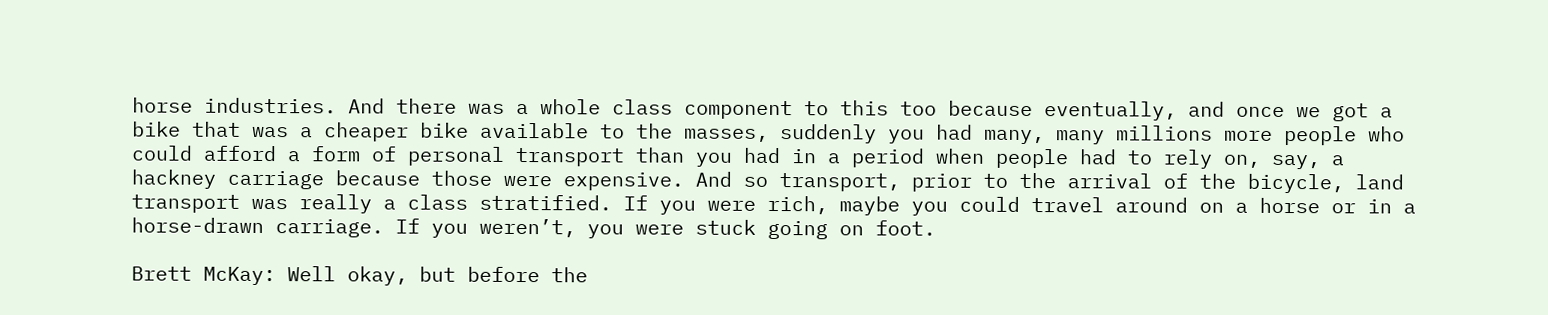horse industries. And there was a whole class component to this too because eventually, and once we got a bike that was a cheaper bike available to the masses, suddenly you had many, many millions more people who could afford a form of personal transport than you had in a period when people had to rely on, say, a hackney carriage because those were expensive. And so transport, prior to the arrival of the bicycle, land transport was really a class stratified. If you were rich, maybe you could travel around on a horse or in a horse-drawn carriage. If you weren’t, you were stuck going on foot.

Brett McKay: Well okay, but before the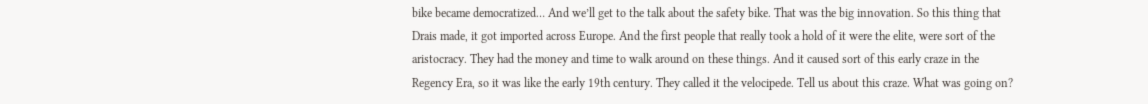bike became democratized… And we’ll get to the talk about the safety bike. That was the big innovation. So this thing that Drais made, it got imported across Europe. And the first people that really took a hold of it were the elite, were sort of the aristocracy. They had the money and time to walk around on these things. And it caused sort of this early craze in the Regency Era, so it was like the early 19th century. They called it the velocipede. Tell us about this craze. What was going on?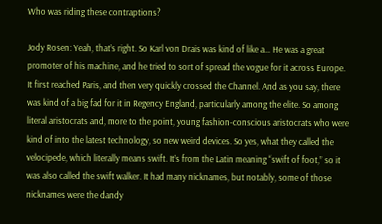Who was riding these contraptions?

Jody Rosen: Yeah, that’s right. So Karl von Drais was kind of like a… He was a great promoter of his machine, and he tried to sort of spread the vogue for it across Europe. It first reached Paris, and then very quickly crossed the Channel. And as you say, there was kind of a big fad for it in Regency England, particularly among the elite. So among literal aristocrats and, more to the point, young fashion-conscious aristocrats who were kind of into the latest technology, so new weird devices. So yes, what they called the velocipede, which literally means swift. It’s from the Latin meaning “swift of foot,” so it was also called the swift walker. It had many nicknames, but notably, some of those nicknames were the dandy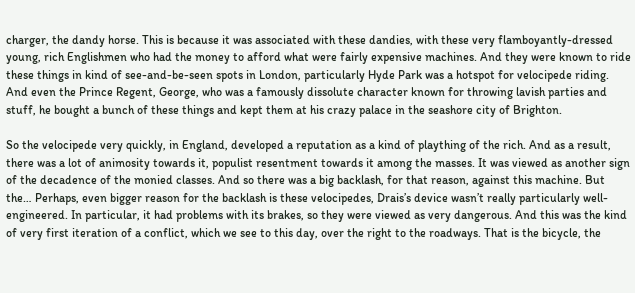charger, the dandy horse. This is because it was associated with these dandies, with these very flamboyantly-dressed young, rich Englishmen who had the money to afford what were fairly expensive machines. And they were known to ride these things in kind of see-and-be-seen spots in London, particularly Hyde Park was a hotspot for velocipede riding. And even the Prince Regent, George, who was a famously dissolute character known for throwing lavish parties and stuff, he bought a bunch of these things and kept them at his crazy palace in the seashore city of Brighton.

So the velocipede very quickly, in England, developed a reputation as a kind of plaything of the rich. And as a result, there was a lot of animosity towards it, populist resentment towards it among the masses. It was viewed as another sign of the decadence of the monied classes. And so there was a big backlash, for that reason, against this machine. But the… Perhaps, even bigger reason for the backlash is these velocipedes, Drais’s device wasn’t really particularly well-engineered. In particular, it had problems with its brakes, so they were viewed as very dangerous. And this was the kind of very first iteration of a conflict, which we see to this day, over the right to the roadways. That is the bicycle, the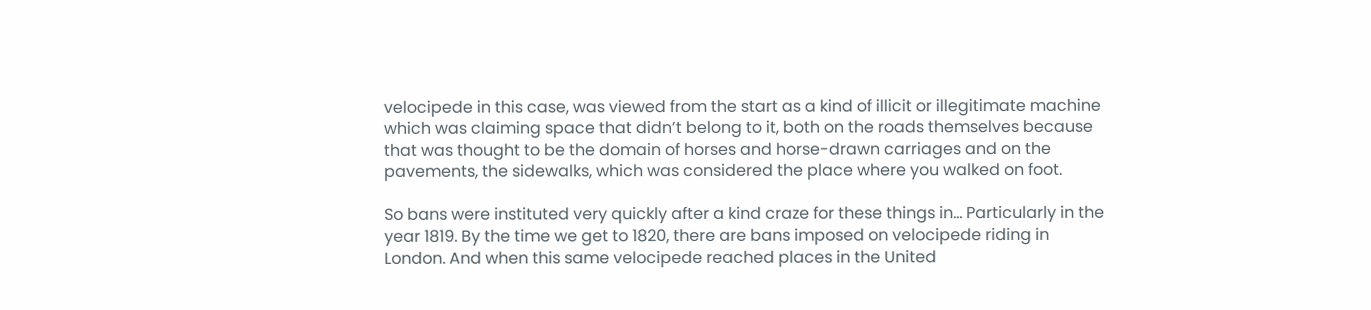velocipede in this case, was viewed from the start as a kind of illicit or illegitimate machine which was claiming space that didn’t belong to it, both on the roads themselves because that was thought to be the domain of horses and horse-drawn carriages and on the pavements, the sidewalks, which was considered the place where you walked on foot.

So bans were instituted very quickly after a kind craze for these things in… Particularly in the year 1819. By the time we get to 1820, there are bans imposed on velocipede riding in London. And when this same velocipede reached places in the United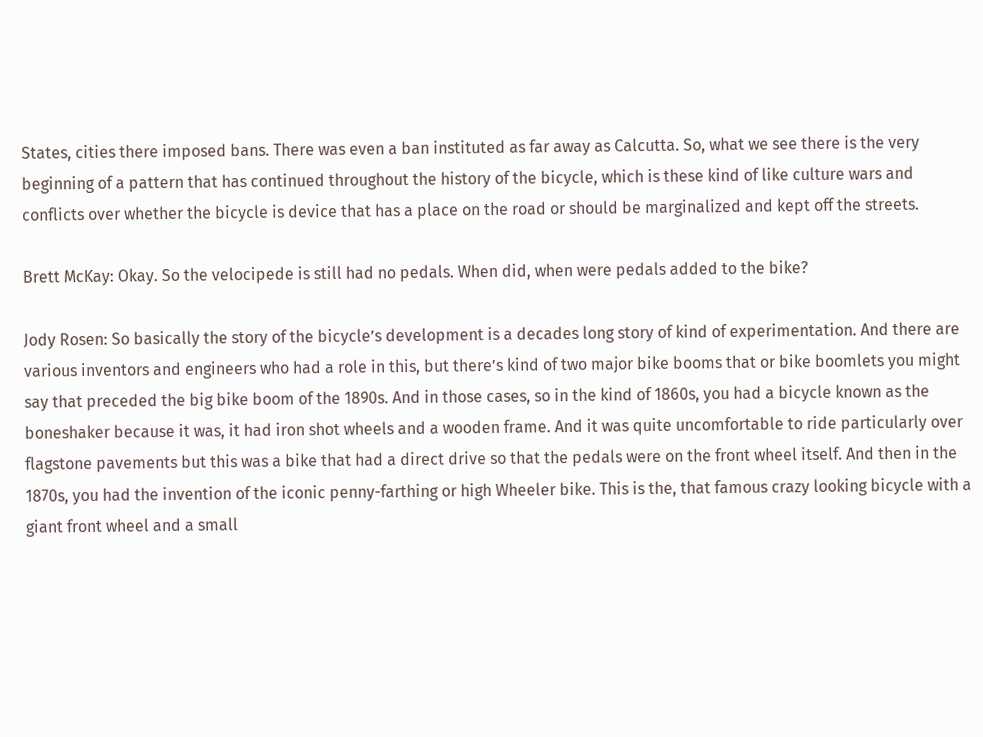States, cities there imposed bans. There was even a ban instituted as far away as Calcutta. So, what we see there is the very beginning of a pattern that has continued throughout the history of the bicycle, which is these kind of like culture wars and conflicts over whether the bicycle is device that has a place on the road or should be marginalized and kept off the streets.

Brett McKay: Okay. So the velocipede is still had no pedals. When did, when were pedals added to the bike?

Jody Rosen: So basically the story of the bicycle’s development is a decades long story of kind of experimentation. And there are various inventors and engineers who had a role in this, but there’s kind of two major bike booms that or bike boomlets you might say that preceded the big bike boom of the 1890s. And in those cases, so in the kind of 1860s, you had a bicycle known as the boneshaker because it was, it had iron shot wheels and a wooden frame. And it was quite uncomfortable to ride particularly over flagstone pavements but this was a bike that had a direct drive so that the pedals were on the front wheel itself. And then in the 1870s, you had the invention of the iconic penny-farthing or high Wheeler bike. This is the, that famous crazy looking bicycle with a giant front wheel and a small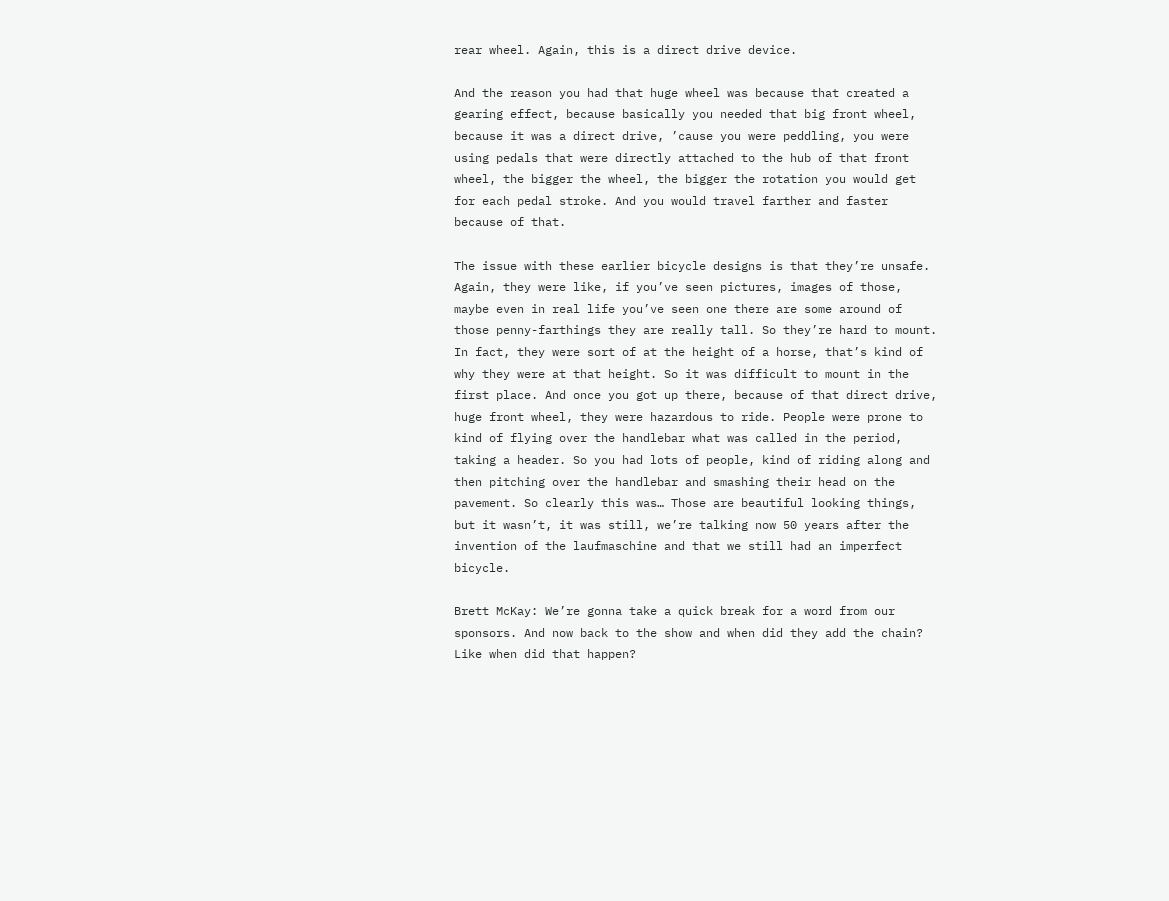rear wheel. Again, this is a direct drive device.

And the reason you had that huge wheel was because that created a gearing effect, because basically you needed that big front wheel, because it was a direct drive, ’cause you were peddling, you were using pedals that were directly attached to the hub of that front wheel, the bigger the wheel, the bigger the rotation you would get for each pedal stroke. And you would travel farther and faster because of that.

The issue with these earlier bicycle designs is that they’re unsafe. Again, they were like, if you’ve seen pictures, images of those, maybe even in real life you’ve seen one there are some around of those penny-farthings they are really tall. So they’re hard to mount. In fact, they were sort of at the height of a horse, that’s kind of why they were at that height. So it was difficult to mount in the first place. And once you got up there, because of that direct drive, huge front wheel, they were hazardous to ride. People were prone to kind of flying over the handlebar what was called in the period, taking a header. So you had lots of people, kind of riding along and then pitching over the handlebar and smashing their head on the pavement. So clearly this was… Those are beautiful looking things, but it wasn’t, it was still, we’re talking now 50 years after the invention of the laufmaschine and that we still had an imperfect bicycle.

Brett McKay: We’re gonna take a quick break for a word from our sponsors. And now back to the show and when did they add the chain? Like when did that happen?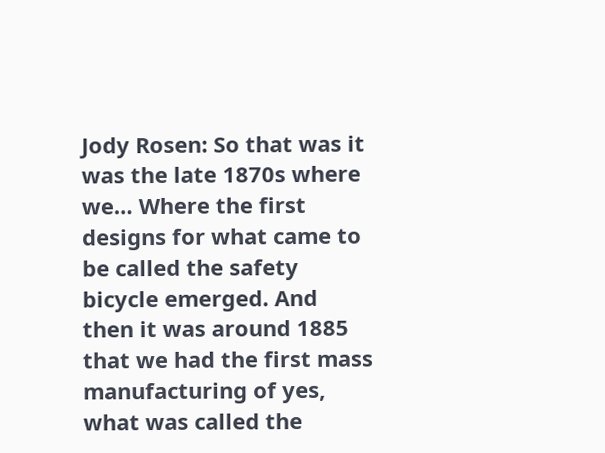Jody Rosen: So that was it was the late 1870s where we… Where the first designs for what came to be called the safety bicycle emerged. And then it was around 1885 that we had the first mass manufacturing of yes, what was called the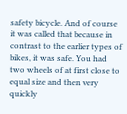safety bicycle. And of course it was called that because in contrast to the earlier types of bikes, it was safe. You had two wheels of at first close to equal size and then very quickly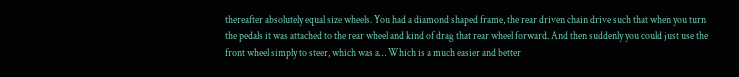thereafter absolutely equal size wheels. You had a diamond shaped frame, the rear driven chain drive such that when you turn the pedals it was attached to the rear wheel and kind of drag that rear wheel forward. And then suddenly you could just use the front wheel simply to steer, which was a… Which is a much easier and better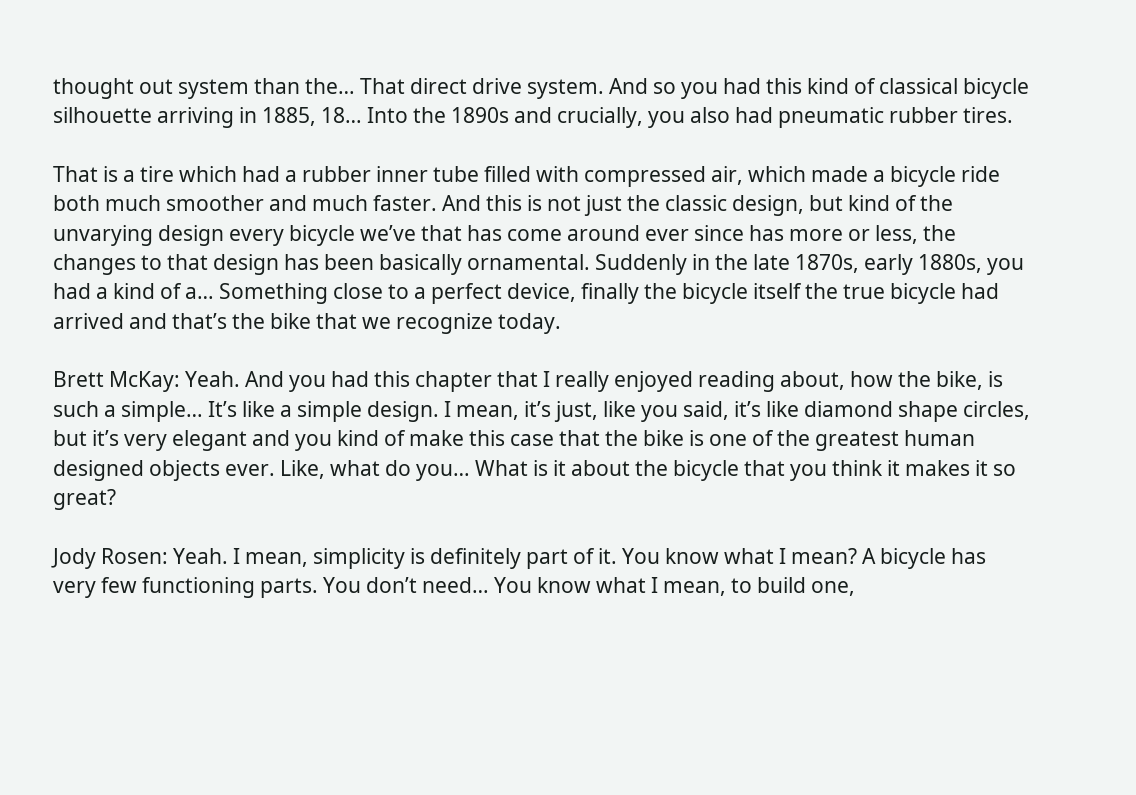thought out system than the… That direct drive system. And so you had this kind of classical bicycle silhouette arriving in 1885, 18… Into the 1890s and crucially, you also had pneumatic rubber tires.

That is a tire which had a rubber inner tube filled with compressed air, which made a bicycle ride both much smoother and much faster. And this is not just the classic design, but kind of the unvarying design every bicycle we’ve that has come around ever since has more or less, the changes to that design has been basically ornamental. Suddenly in the late 1870s, early 1880s, you had a kind of a… Something close to a perfect device, finally the bicycle itself the true bicycle had arrived and that’s the bike that we recognize today.

Brett McKay: Yeah. And you had this chapter that I really enjoyed reading about, how the bike, is such a simple… It’s like a simple design. I mean, it’s just, like you said, it’s like diamond shape circles, but it’s very elegant and you kind of make this case that the bike is one of the greatest human designed objects ever. Like, what do you… What is it about the bicycle that you think it makes it so great?

Jody Rosen: Yeah. I mean, simplicity is definitely part of it. You know what I mean? A bicycle has very few functioning parts. You don’t need… You know what I mean, to build one,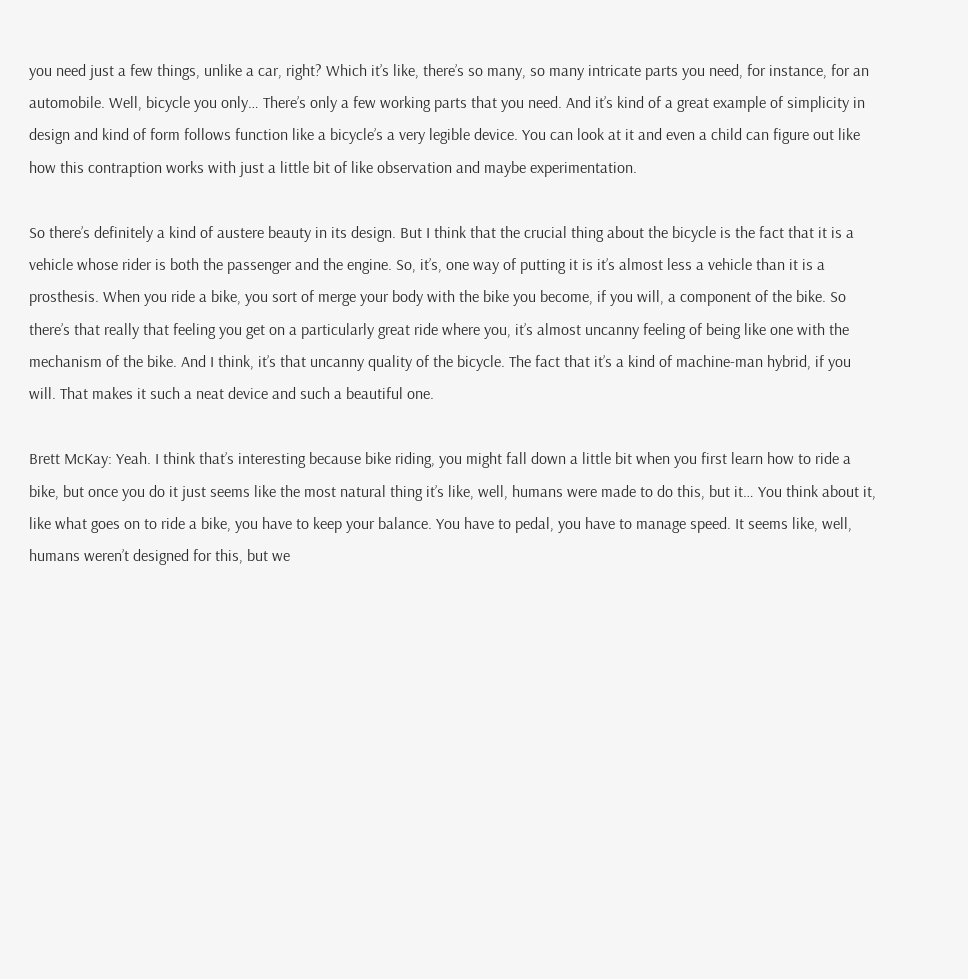you need just a few things, unlike a car, right? Which it’s like, there’s so many, so many intricate parts you need, for instance, for an automobile. Well, bicycle you only… There’s only a few working parts that you need. And it’s kind of a great example of simplicity in design and kind of form follows function like a bicycle’s a very legible device. You can look at it and even a child can figure out like how this contraption works with just a little bit of like observation and maybe experimentation.

So there’s definitely a kind of austere beauty in its design. But I think that the crucial thing about the bicycle is the fact that it is a vehicle whose rider is both the passenger and the engine. So, it’s, one way of putting it is it’s almost less a vehicle than it is a prosthesis. When you ride a bike, you sort of merge your body with the bike you become, if you will, a component of the bike. So there’s that really that feeling you get on a particularly great ride where you, it’s almost uncanny feeling of being like one with the mechanism of the bike. And I think, it’s that uncanny quality of the bicycle. The fact that it’s a kind of machine-man hybrid, if you will. That makes it such a neat device and such a beautiful one.

Brett McKay: Yeah. I think that’s interesting because bike riding, you might fall down a little bit when you first learn how to ride a bike, but once you do it just seems like the most natural thing it’s like, well, humans were made to do this, but it… You think about it, like what goes on to ride a bike, you have to keep your balance. You have to pedal, you have to manage speed. It seems like, well, humans weren’t designed for this, but we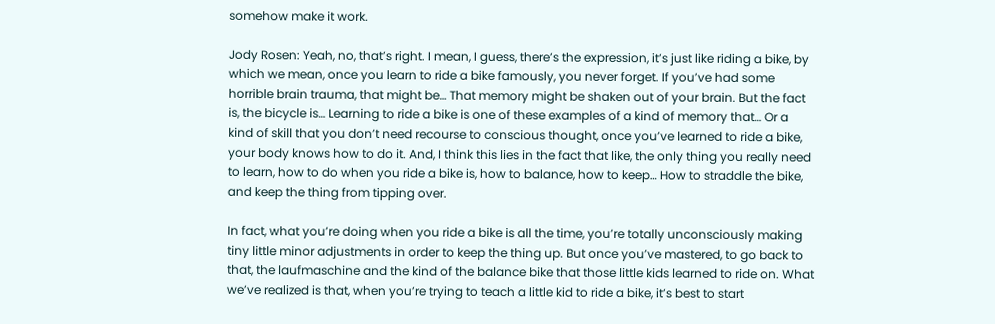somehow make it work.

Jody Rosen: Yeah, no, that’s right. I mean, I guess, there’s the expression, it’s just like riding a bike, by which we mean, once you learn to ride a bike famously, you never forget. If you’ve had some horrible brain trauma, that might be… That memory might be shaken out of your brain. But the fact is, the bicycle is… Learning to ride a bike is one of these examples of a kind of memory that… Or a kind of skill that you don’t need recourse to conscious thought, once you’ve learned to ride a bike, your body knows how to do it. And, I think this lies in the fact that like, the only thing you really need to learn, how to do when you ride a bike is, how to balance, how to keep… How to straddle the bike, and keep the thing from tipping over.

In fact, what you’re doing when you ride a bike is all the time, you’re totally unconsciously making tiny little minor adjustments in order to keep the thing up. But once you’ve mastered, to go back to that, the laufmaschine and the kind of the balance bike that those little kids learned to ride on. What we’ve realized is that, when you’re trying to teach a little kid to ride a bike, it’s best to start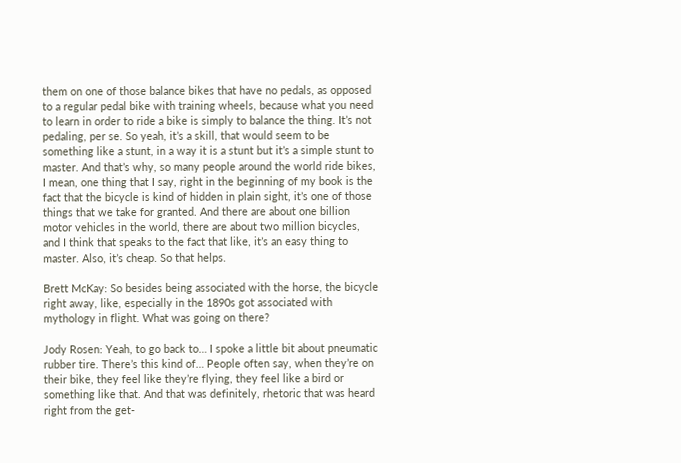them on one of those balance bikes that have no pedals, as opposed to a regular pedal bike with training wheels, because what you need to learn in order to ride a bike is simply to balance the thing. It’s not pedaling, per se. So yeah, it’s a skill, that would seem to be something like a stunt, in a way it is a stunt but it’s a simple stunt to master. And that’s why, so many people around the world ride bikes, I mean, one thing that I say, right in the beginning of my book is the fact that the bicycle is kind of hidden in plain sight, it’s one of those things that we take for granted. And there are about one billion motor vehicles in the world, there are about two million bicycles, and I think that speaks to the fact that like, it’s an easy thing to master. Also, it’s cheap. So that helps.

Brett McKay: So besides being associated with the horse, the bicycle right away, like, especially in the 1890s got associated with mythology in flight. What was going on there?

Jody Rosen: Yeah, to go back to… I spoke a little bit about pneumatic rubber tire. There’s this kind of… People often say, when they’re on their bike, they feel like they’re flying, they feel like a bird or something like that. And that was definitely, rhetoric that was heard right from the get-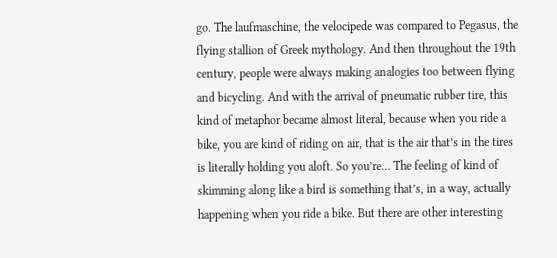go. The laufmaschine, the velocipede was compared to Pegasus, the flying stallion of Greek mythology. And then throughout the 19th century, people were always making analogies too between flying and bicycling. And with the arrival of pneumatic rubber tire, this kind of metaphor became almost literal, because when you ride a bike, you are kind of riding on air, that is the air that’s in the tires is literally holding you aloft. So you’re… The feeling of kind of skimming along like a bird is something that’s, in a way, actually happening when you ride a bike. But there are other interesting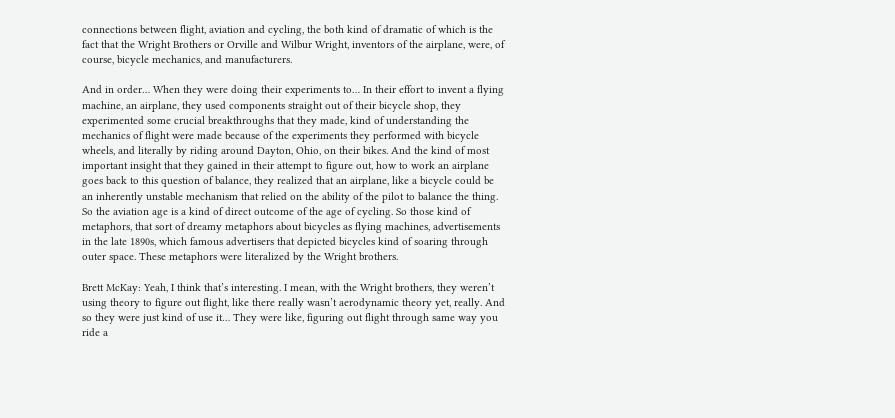connections between flight, aviation and cycling, the both kind of dramatic of which is the fact that the Wright Brothers or Orville and Wilbur Wright, inventors of the airplane, were, of course, bicycle mechanics, and manufacturers.

And in order… When they were doing their experiments to… In their effort to invent a flying machine, an airplane, they used components straight out of their bicycle shop, they experimented some crucial breakthroughs that they made, kind of understanding the mechanics of flight were made because of the experiments they performed with bicycle wheels, and literally by riding around Dayton, Ohio, on their bikes. And the kind of most important insight that they gained in their attempt to figure out, how to work an airplane goes back to this question of balance, they realized that an airplane, like a bicycle could be an inherently unstable mechanism that relied on the ability of the pilot to balance the thing. So the aviation age is a kind of direct outcome of the age of cycling. So those kind of metaphors, that sort of dreamy metaphors about bicycles as flying machines, advertisements in the late 1890s, which famous advertisers that depicted bicycles kind of soaring through outer space. These metaphors were literalized by the Wright brothers.

Brett McKay: Yeah, I think that’s interesting. I mean, with the Wright brothers, they weren’t using theory to figure out flight, like there really wasn’t aerodynamic theory yet, really. And so they were just kind of use it… They were like, figuring out flight through same way you ride a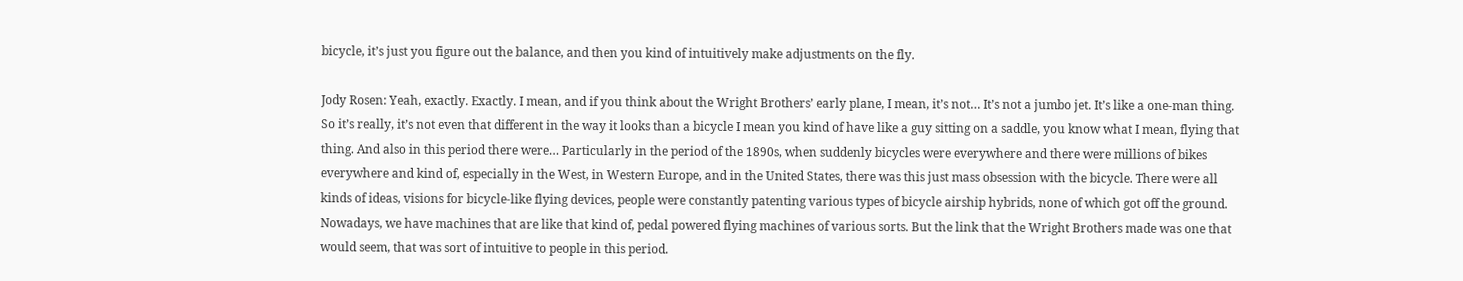bicycle, it’s just you figure out the balance, and then you kind of intuitively make adjustments on the fly.

Jody Rosen: Yeah, exactly. Exactly. I mean, and if you think about the Wright Brothers’ early plane, I mean, it’s not… It’s not a jumbo jet. It’s like a one-man thing. So it’s really, it’s not even that different in the way it looks than a bicycle I mean you kind of have like a guy sitting on a saddle, you know what I mean, flying that thing. And also in this period there were… Particularly in the period of the 1890s, when suddenly bicycles were everywhere and there were millions of bikes everywhere and kind of, especially in the West, in Western Europe, and in the United States, there was this just mass obsession with the bicycle. There were all kinds of ideas, visions for bicycle-like flying devices, people were constantly patenting various types of bicycle airship hybrids, none of which got off the ground. Nowadays, we have machines that are like that kind of, pedal powered flying machines of various sorts. But the link that the Wright Brothers made was one that would seem, that was sort of intuitive to people in this period.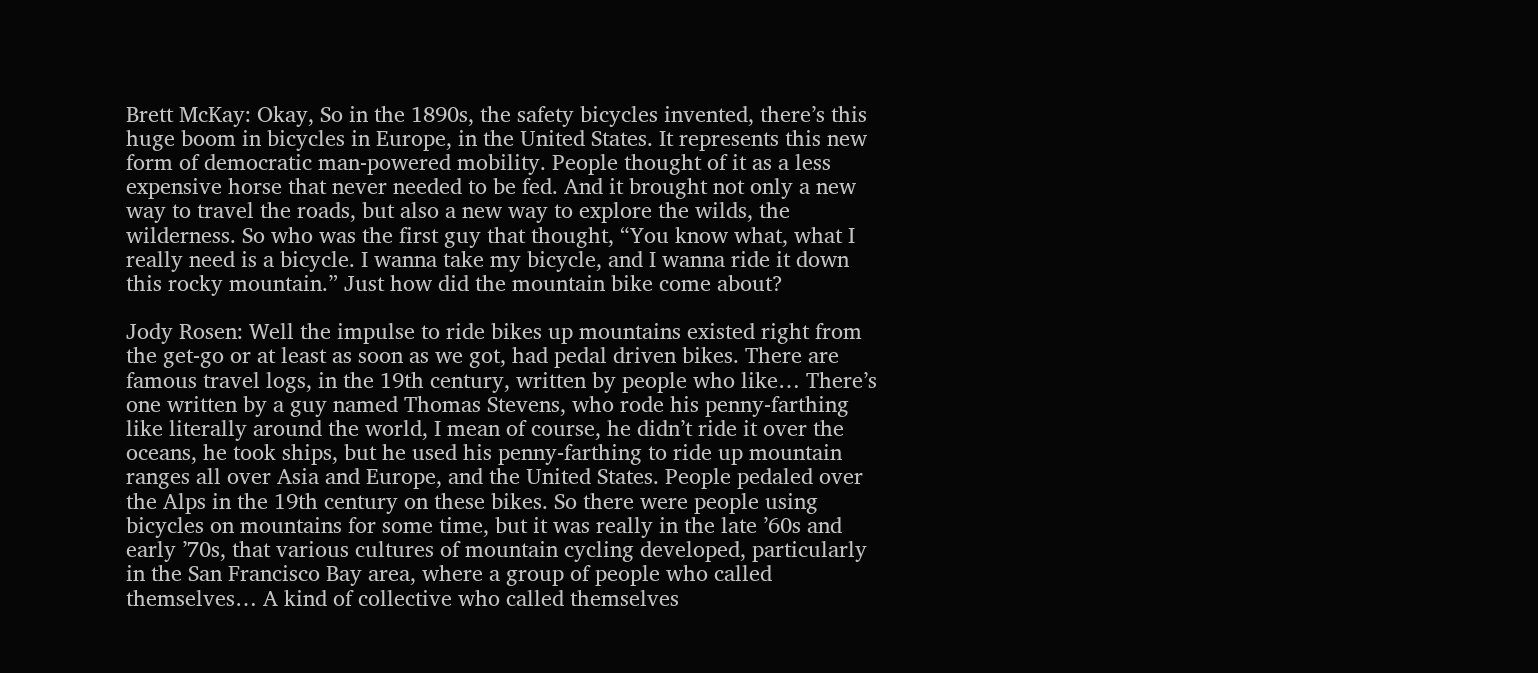Brett McKay: Okay, So in the 1890s, the safety bicycles invented, there’s this huge boom in bicycles in Europe, in the United States. It represents this new form of democratic man-powered mobility. People thought of it as a less expensive horse that never needed to be fed. And it brought not only a new way to travel the roads, but also a new way to explore the wilds, the wilderness. So who was the first guy that thought, “You know what, what I really need is a bicycle. I wanna take my bicycle, and I wanna ride it down this rocky mountain.” Just how did the mountain bike come about?

Jody Rosen: Well the impulse to ride bikes up mountains existed right from the get-go or at least as soon as we got, had pedal driven bikes. There are famous travel logs, in the 19th century, written by people who like… There’s one written by a guy named Thomas Stevens, who rode his penny-farthing like literally around the world, I mean of course, he didn’t ride it over the oceans, he took ships, but he used his penny-farthing to ride up mountain ranges all over Asia and Europe, and the United States. People pedaled over the Alps in the 19th century on these bikes. So there were people using bicycles on mountains for some time, but it was really in the late ’60s and early ’70s, that various cultures of mountain cycling developed, particularly in the San Francisco Bay area, where a group of people who called themselves… A kind of collective who called themselves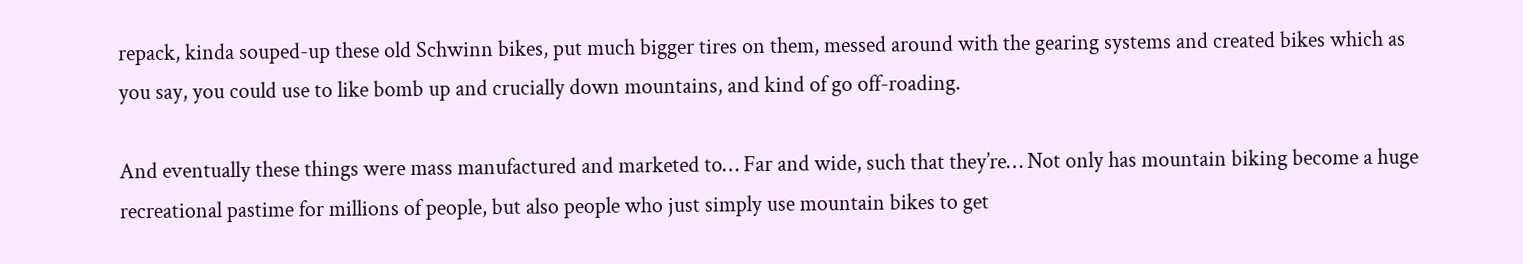repack, kinda souped-up these old Schwinn bikes, put much bigger tires on them, messed around with the gearing systems and created bikes which as you say, you could use to like bomb up and crucially down mountains, and kind of go off-roading.

And eventually these things were mass manufactured and marketed to… Far and wide, such that they’re… Not only has mountain biking become a huge recreational pastime for millions of people, but also people who just simply use mountain bikes to get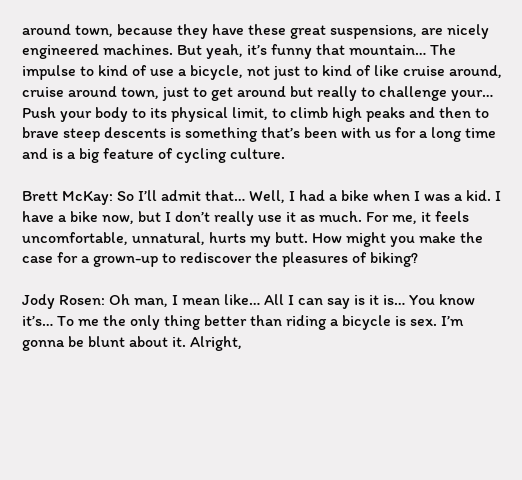around town, because they have these great suspensions, are nicely engineered machines. But yeah, it’s funny that mountain… The impulse to kind of use a bicycle, not just to kind of like cruise around, cruise around town, just to get around but really to challenge your… Push your body to its physical limit, to climb high peaks and then to brave steep descents is something that’s been with us for a long time and is a big feature of cycling culture.

Brett McKay: So I’ll admit that… Well, I had a bike when I was a kid. I have a bike now, but I don’t really use it as much. For me, it feels uncomfortable, unnatural, hurts my butt. How might you make the case for a grown-up to rediscover the pleasures of biking?

Jody Rosen: Oh man, I mean like… All I can say is it is… You know it’s… To me the only thing better than riding a bicycle is sex. I’m gonna be blunt about it. Alright,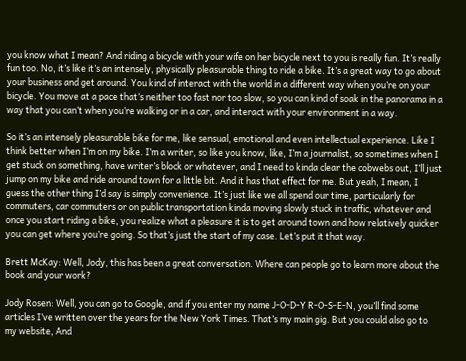you know what I mean? And riding a bicycle with your wife on her bicycle next to you is really fun. It’s really fun too. No, it’s like it’s an intensely, physically pleasurable thing to ride a bike. It’s a great way to go about your business and get around. You kind of interact with the world in a different way when you’re on your bicycle. You move at a pace that’s neither too fast nor too slow, so you can kind of soak in the panorama in a way that you can’t when you’re walking or in a car, and interact with your environment in a way.

So it’s an intensely pleasurable bike for me, like sensual, emotional and even intellectual experience. Like I think better when I’m on my bike. I’m a writer, so like you know, like, I’m a journalist, so sometimes when I get stuck on something, have writer’s block or whatever, and I need to kinda clear the cobwebs out, I’ll just jump on my bike and ride around town for a little bit. And it has that effect for me. But yeah, I mean, I guess the other thing I’d say is simply convenience. It’s just like we all spend our time, particularly for commuters, car commuters or on public transportation kinda moving slowly stuck in traffic, whatever and once you start riding a bike, you realize what a pleasure it is to get around town and how relatively quicker you can get where you’re going. So that’s just the start of my case. Let’s put it that way.

Brett McKay: Well, Jody, this has been a great conversation. Where can people go to learn more about the book and your work?

Jody Rosen: Well, you can go to Google, and if you enter my name J-O-D-Y R-O-S-E-N, you’ll find some articles I’ve written over the years for the New York Times. That’s my main gig. But you could also go to my website, And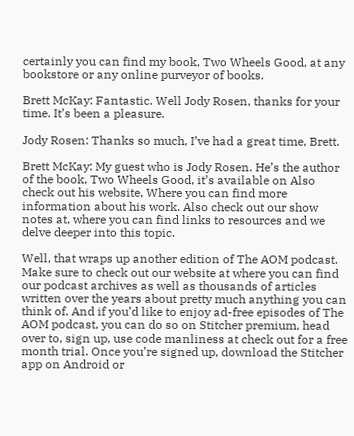certainly you can find my book, Two Wheels Good, at any bookstore or any online purveyor of books.

Brett McKay: Fantastic. Well Jody Rosen, thanks for your time. It’s been a pleasure.

Jody Rosen: Thanks so much, I’ve had a great time, Brett.

Brett McKay: My guest who is Jody Rosen. He’s the author of the book, Two Wheels Good, it’s available on Also check out his website, Where you can find more information about his work. Also check out our show notes at, where you can find links to resources and we delve deeper into this topic.

Well, that wraps up another edition of The AOM podcast. Make sure to check out our website at where you can find our podcast archives as well as thousands of articles written over the years about pretty much anything you can think of. And if you’d like to enjoy ad-free episodes of The AOM podcast, you can do so on Stitcher premium, head over to, sign up, use code manliness at check out for a free month trial. Once you’re signed up, download the Stitcher app on Android or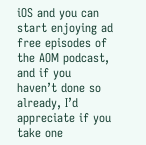iOS and you can start enjoying ad free episodes of the AOM podcast, and if you haven’t done so already, I’d appreciate if you take one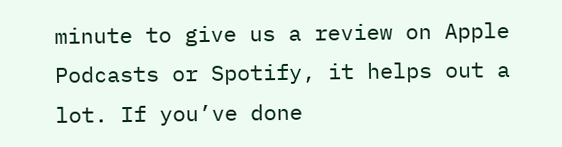minute to give us a review on Apple Podcasts or Spotify, it helps out a lot. If you’ve done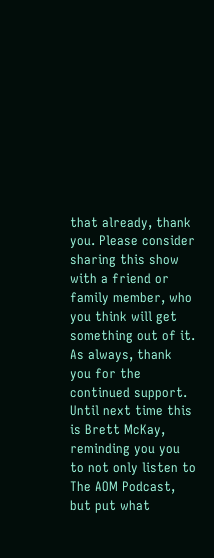that already, thank you. Please consider sharing this show with a friend or family member, who you think will get something out of it. As always, thank you for the continued support. Until next time this is Brett McKay, reminding you you to not only listen to The AOM Podcast, but put what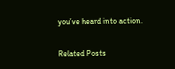you’ve heard into action.


Related Posts